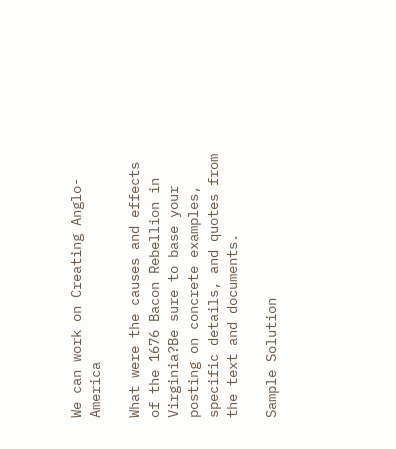We can work on Creating Anglo-America

What were the causes and effects of the 1676 Bacon Rebellion in Virginia?Be sure to base your posting on concrete examples, specific details, and quotes from the text and documents.

Sample Solution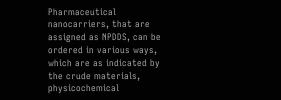Pharmaceutical nanocarriers, that are assigned as NPDDS, can be ordered in various ways, which are as indicated by the crude materials, physicochemical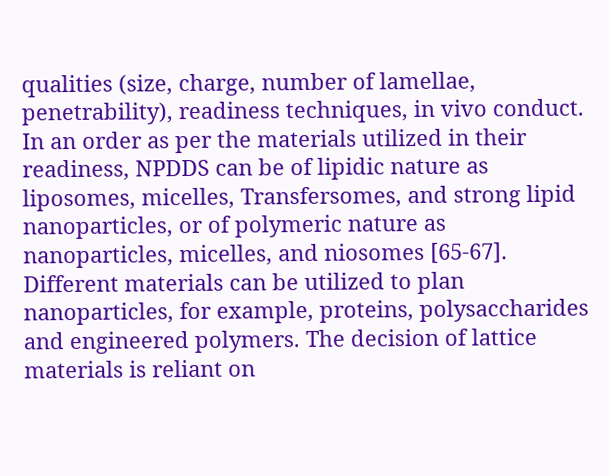qualities (size, charge, number of lamellae, penetrability), readiness techniques, in vivo conduct. In an order as per the materials utilized in their readiness, NPDDS can be of lipidic nature as liposomes, micelles, Transfersomes, and strong lipid nanoparticles, or of polymeric nature as nanoparticles, micelles, and niosomes [65-67]. Different materials can be utilized to plan nanoparticles, for example, proteins, polysaccharides and engineered polymers. The decision of lattice materials is reliant on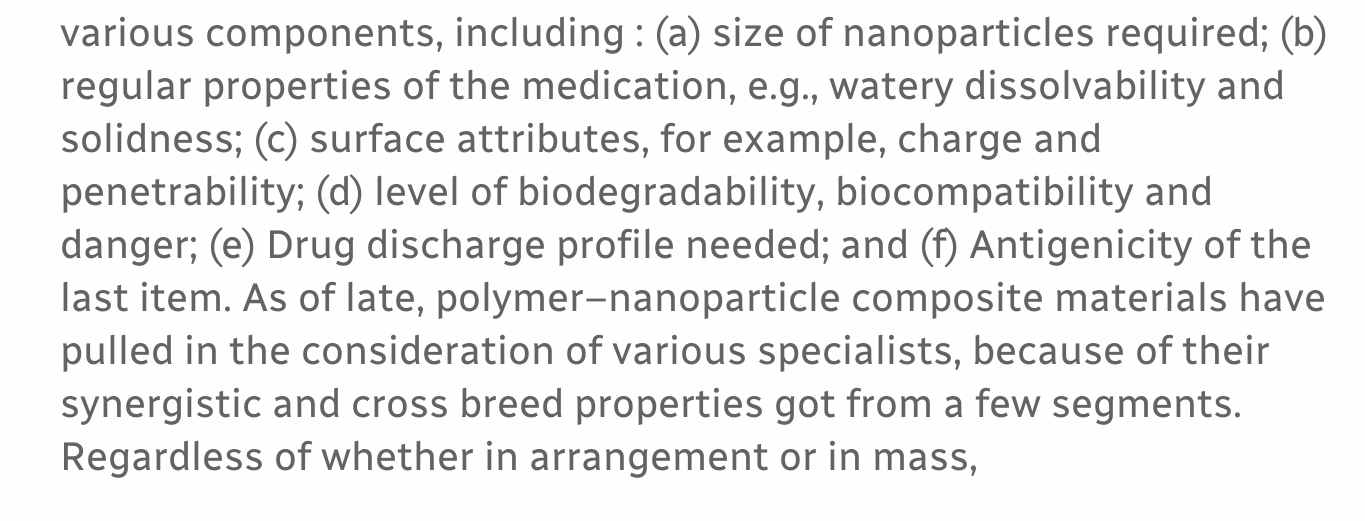various components, including : (a) size of nanoparticles required; (b) regular properties of the medication, e.g., watery dissolvability and solidness; (c) surface attributes, for example, charge and penetrability; (d) level of biodegradability, biocompatibility and danger; (e) Drug discharge profile needed; and (f) Antigenicity of the last item. As of late, polymer–nanoparticle composite materials have pulled in the consideration of various specialists, because of their synergistic and cross breed properties got from a few segments. Regardless of whether in arrangement or in mass,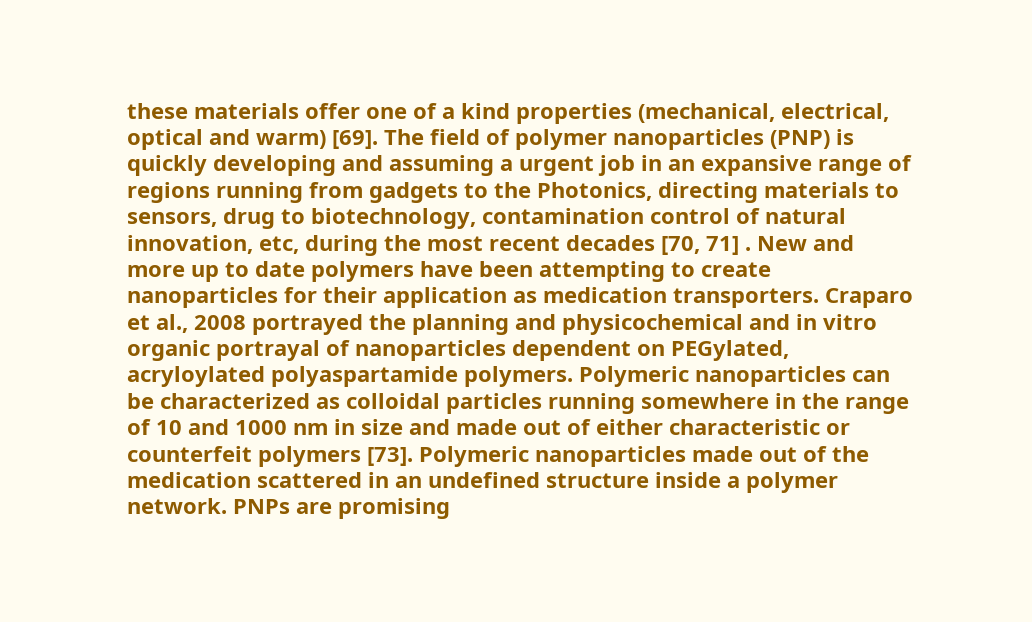these materials offer one of a kind properties (mechanical, electrical, optical and warm) [69]. The field of polymer nanoparticles (PNP) is quickly developing and assuming a urgent job in an expansive range of regions running from gadgets to the Photonics, directing materials to sensors, drug to biotechnology, contamination control of natural innovation, etc, during the most recent decades [70, 71] . New and more up to date polymers have been attempting to create nanoparticles for their application as medication transporters. Craparo et al., 2008 portrayed the planning and physicochemical and in vitro organic portrayal of nanoparticles dependent on PEGylated, acryloylated polyaspartamide polymers. Polymeric nanoparticles can be characterized as colloidal particles running somewhere in the range of 10 and 1000 nm in size and made out of either characteristic or counterfeit polymers [73]. Polymeric nanoparticles made out of the medication scattered in an undefined structure inside a polymer network. PNPs are promising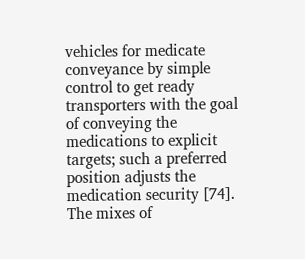vehicles for medicate conveyance by simple control to get ready transporters with the goal of conveying the medications to explicit targets; such a preferred position adjusts the medication security [74]. The mixes of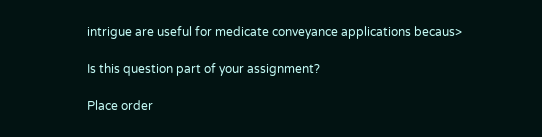intrigue are useful for medicate conveyance applications becaus>

Is this question part of your assignment?

Place order